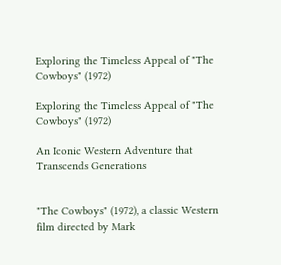Exploring the Timeless Appeal of "The Cowboys" (1972)

Exploring the Timeless Appeal of "The Cowboys" (1972)

An Iconic Western Adventure that Transcends Generations


"The Cowboys" (1972), a classic Western film directed by Mark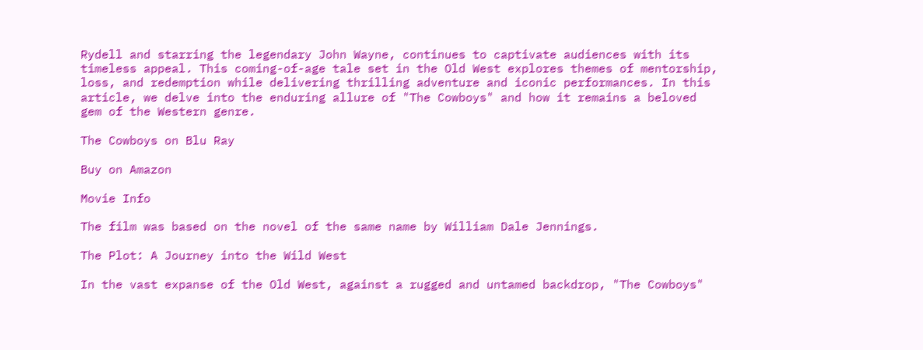Rydell and starring the legendary John Wayne, continues to captivate audiences with its timeless appeal. This coming-of-age tale set in the Old West explores themes of mentorship, loss, and redemption while delivering thrilling adventure and iconic performances. In this article, we delve into the enduring allure of "The Cowboys" and how it remains a beloved gem of the Western genre.

The Cowboys on Blu Ray

Buy on Amazon

Movie Info

The film was based on the novel of the same name by William Dale Jennings.

The Plot: A Journey into the Wild West

In the vast expanse of the Old West, against a rugged and untamed backdrop, "The Cowboys"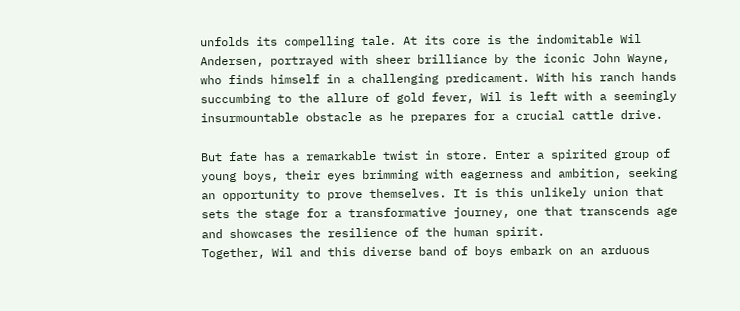unfolds its compelling tale. At its core is the indomitable Wil Andersen, portrayed with sheer brilliance by the iconic John Wayne, who finds himself in a challenging predicament. With his ranch hands succumbing to the allure of gold fever, Wil is left with a seemingly insurmountable obstacle as he prepares for a crucial cattle drive.

But fate has a remarkable twist in store. Enter a spirited group of young boys, their eyes brimming with eagerness and ambition, seeking an opportunity to prove themselves. It is this unlikely union that sets the stage for a transformative journey, one that transcends age and showcases the resilience of the human spirit.
Together, Wil and this diverse band of boys embark on an arduous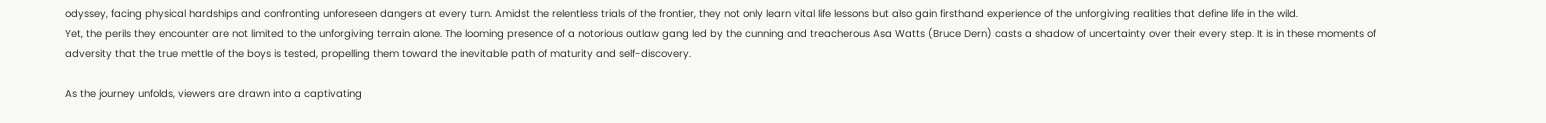odyssey, facing physical hardships and confronting unforeseen dangers at every turn. Amidst the relentless trials of the frontier, they not only learn vital life lessons but also gain firsthand experience of the unforgiving realities that define life in the wild.
Yet, the perils they encounter are not limited to the unforgiving terrain alone. The looming presence of a notorious outlaw gang led by the cunning and treacherous Asa Watts (Bruce Dern) casts a shadow of uncertainty over their every step. It is in these moments of adversity that the true mettle of the boys is tested, propelling them toward the inevitable path of maturity and self-discovery.

As the journey unfolds, viewers are drawn into a captivating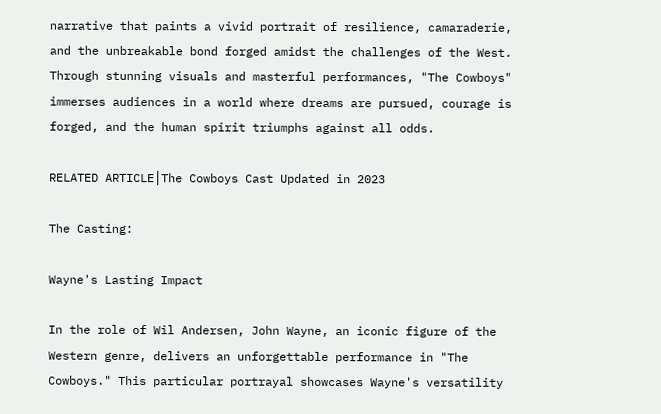narrative that paints a vivid portrait of resilience, camaraderie, and the unbreakable bond forged amidst the challenges of the West. Through stunning visuals and masterful performances, "The Cowboys" immerses audiences in a world where dreams are pursued, courage is forged, and the human spirit triumphs against all odds.

RELATED ARTICLE│The Cowboys Cast Updated in 2023

The Casting:

Wayne's Lasting Impact

In the role of Wil Andersen, John Wayne, an iconic figure of the Western genre, delivers an unforgettable performance in "The Cowboys." This particular portrayal showcases Wayne's versatility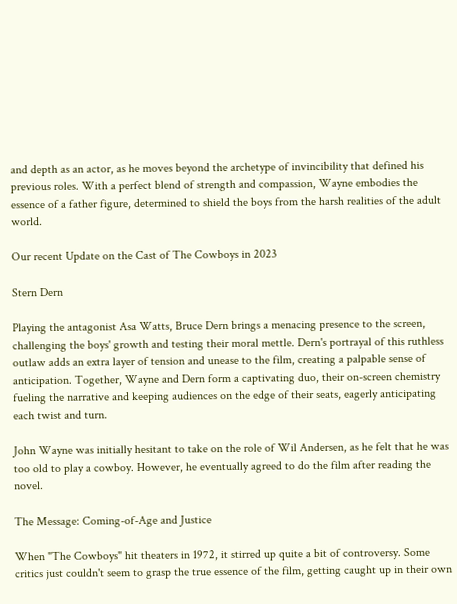and depth as an actor, as he moves beyond the archetype of invincibility that defined his previous roles. With a perfect blend of strength and compassion, Wayne embodies the essence of a father figure, determined to shield the boys from the harsh realities of the adult world.

Our recent Update on the Cast of The Cowboys in 2023

Stern Dern

Playing the antagonist Asa Watts, Bruce Dern brings a menacing presence to the screen, challenging the boys' growth and testing their moral mettle. Dern's portrayal of this ruthless outlaw adds an extra layer of tension and unease to the film, creating a palpable sense of anticipation. Together, Wayne and Dern form a captivating duo, their on-screen chemistry fueling the narrative and keeping audiences on the edge of their seats, eagerly anticipating each twist and turn.

John Wayne was initially hesitant to take on the role of Wil Andersen, as he felt that he was too old to play a cowboy. However, he eventually agreed to do the film after reading the novel.

The Message: Coming-of-Age and Justice

When "The Cowboys" hit theaters in 1972, it stirred up quite a bit of controversy. Some critics just couldn't seem to grasp the true essence of the film, getting caught up in their own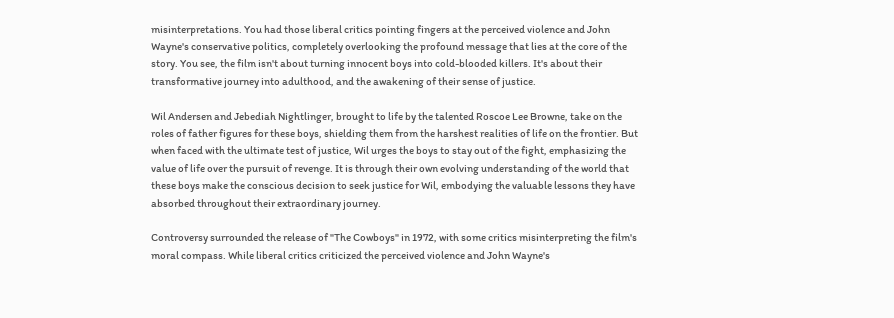misinterpretations. You had those liberal critics pointing fingers at the perceived violence and John Wayne's conservative politics, completely overlooking the profound message that lies at the core of the story. You see, the film isn't about turning innocent boys into cold-blooded killers. It's about their transformative journey into adulthood, and the awakening of their sense of justice.

Wil Andersen and Jebediah Nightlinger, brought to life by the talented Roscoe Lee Browne, take on the roles of father figures for these boys, shielding them from the harshest realities of life on the frontier. But when faced with the ultimate test of justice, Wil urges the boys to stay out of the fight, emphasizing the value of life over the pursuit of revenge. It is through their own evolving understanding of the world that these boys make the conscious decision to seek justice for Wil, embodying the valuable lessons they have absorbed throughout their extraordinary journey.

Controversy surrounded the release of "The Cowboys" in 1972, with some critics misinterpreting the film's moral compass. While liberal critics criticized the perceived violence and John Wayne's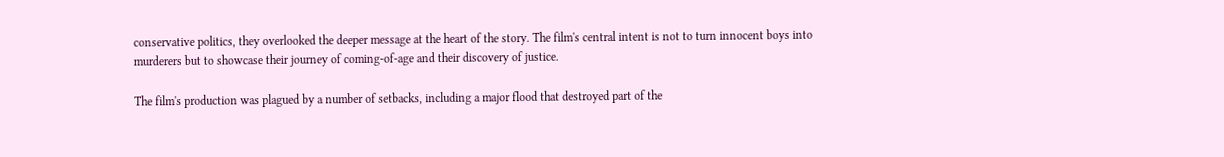conservative politics, they overlooked the deeper message at the heart of the story. The film's central intent is not to turn innocent boys into murderers but to showcase their journey of coming-of-age and their discovery of justice.

The film's production was plagued by a number of setbacks, including a major flood that destroyed part of the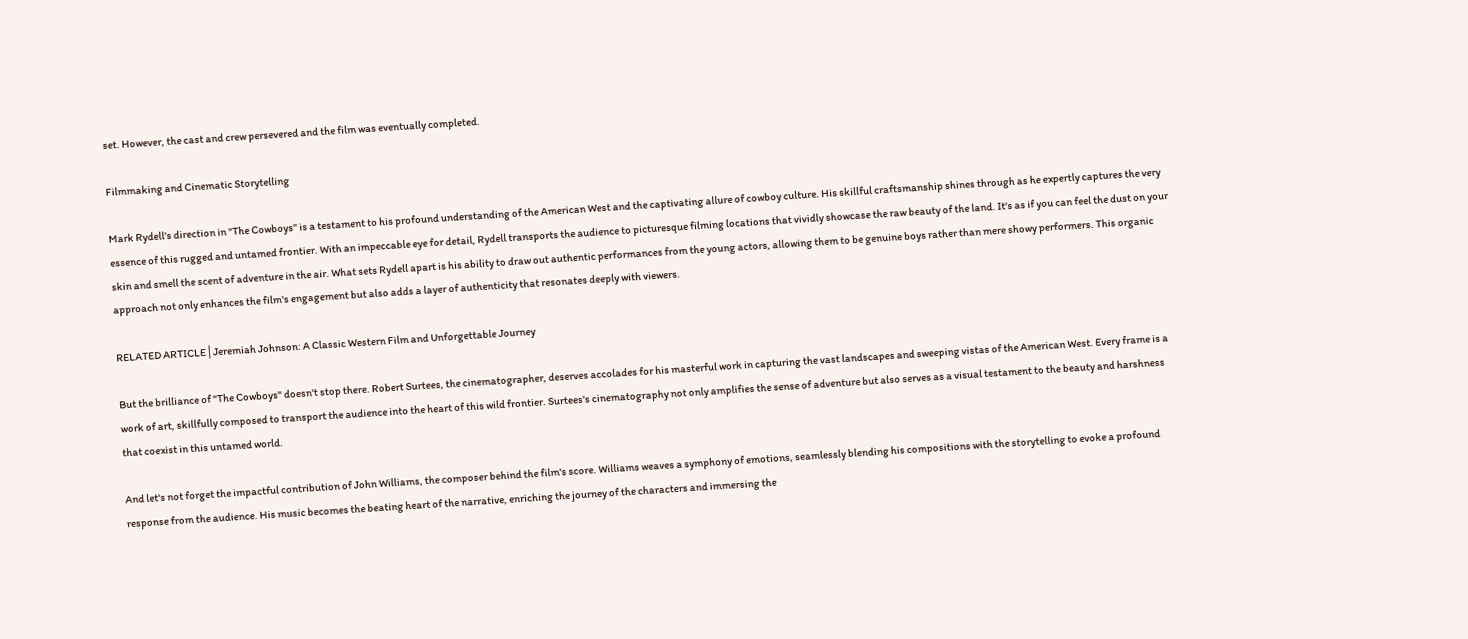set. However, the cast and crew persevered and the film was eventually completed.

Filmmaking and Cinematic Storytelling

Mark Rydell's direction in "The Cowboys" is a testament to his profound understanding of the American West and the captivating allure of cowboy culture. His skillful craftsmanship shines through as he expertly captures the very essence of this rugged and untamed frontier. With an impeccable eye for detail, Rydell transports the audience to picturesque filming locations that vividly showcase the raw beauty of the land. It's as if you can feel the dust on your skin and smell the scent of adventure in the air. What sets Rydell apart is his ability to draw out authentic performances from the young actors, allowing them to be genuine boys rather than mere showy performers. This organic approach not only enhances the film's engagement but also adds a layer of authenticity that resonates deeply with viewers.

RELATED ARTICLE│Jeremiah Johnson: A Classic Western Film and Unforgettable Journey

But the brilliance of "The Cowboys" doesn't stop there. Robert Surtees, the cinematographer, deserves accolades for his masterful work in capturing the vast landscapes and sweeping vistas of the American West. Every frame is a work of art, skillfully composed to transport the audience into the heart of this wild frontier. Surtees's cinematography not only amplifies the sense of adventure but also serves as a visual testament to the beauty and harshness that coexist in this untamed world.

And let's not forget the impactful contribution of John Williams, the composer behind the film's score. Williams weaves a symphony of emotions, seamlessly blending his compositions with the storytelling to evoke a profound response from the audience. His music becomes the beating heart of the narrative, enriching the journey of the characters and immersing the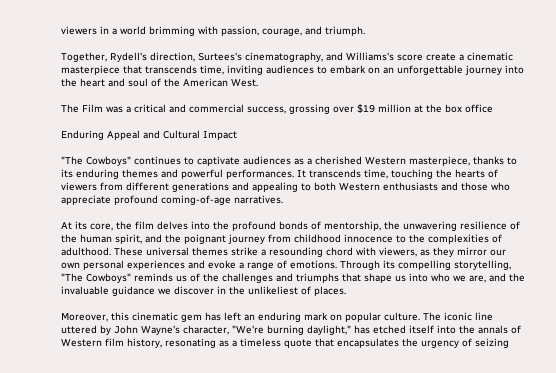viewers in a world brimming with passion, courage, and triumph.

Together, Rydell's direction, Surtees's cinematography, and Williams's score create a cinematic masterpiece that transcends time, inviting audiences to embark on an unforgettable journey into the heart and soul of the American West.

The Film was a critical and commercial success, grossing over $19 million at the box office

Enduring Appeal and Cultural Impact

"The Cowboys" continues to captivate audiences as a cherished Western masterpiece, thanks to its enduring themes and powerful performances. It transcends time, touching the hearts of viewers from different generations and appealing to both Western enthusiasts and those who appreciate profound coming-of-age narratives.

At its core, the film delves into the profound bonds of mentorship, the unwavering resilience of the human spirit, and the poignant journey from childhood innocence to the complexities of adulthood. These universal themes strike a resounding chord with viewers, as they mirror our own personal experiences and evoke a range of emotions. Through its compelling storytelling, "The Cowboys" reminds us of the challenges and triumphs that shape us into who we are, and the invaluable guidance we discover in the unlikeliest of places.

Moreover, this cinematic gem has left an enduring mark on popular culture. The iconic line uttered by John Wayne's character, "We're burning daylight," has etched itself into the annals of Western film history, resonating as a timeless quote that encapsulates the urgency of seizing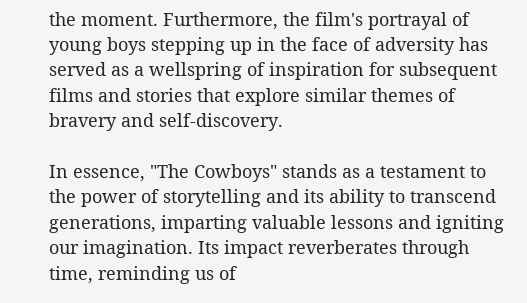the moment. Furthermore, the film's portrayal of young boys stepping up in the face of adversity has served as a wellspring of inspiration for subsequent films and stories that explore similar themes of bravery and self-discovery.

In essence, "The Cowboys" stands as a testament to the power of storytelling and its ability to transcend generations, imparting valuable lessons and igniting our imagination. Its impact reverberates through time, reminding us of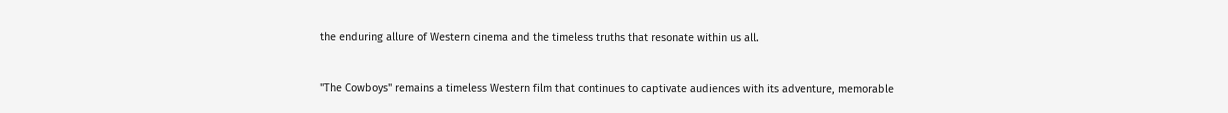the enduring allure of Western cinema and the timeless truths that resonate within us all.


"The Cowboys" remains a timeless Western film that continues to captivate audiences with its adventure, memorable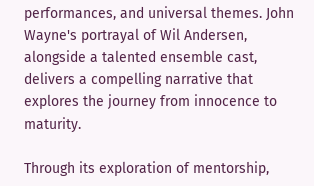performances, and universal themes. John Wayne's portrayal of Wil Andersen, alongside a talented ensemble cast, delivers a compelling narrative that explores the journey from innocence to maturity.

Through its exploration of mentorship,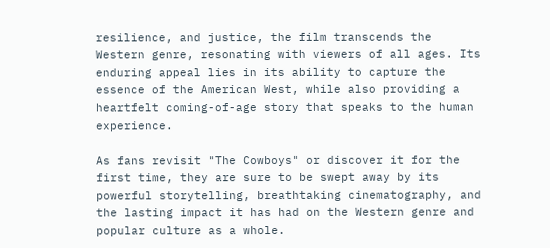resilience, and justice, the film transcends the Western genre, resonating with viewers of all ages. Its enduring appeal lies in its ability to capture the essence of the American West, while also providing a heartfelt coming-of-age story that speaks to the human experience.

As fans revisit "The Cowboys" or discover it for the first time, they are sure to be swept away by its powerful storytelling, breathtaking cinematography, and the lasting impact it has had on the Western genre and popular culture as a whole.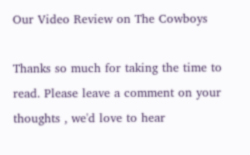Our Video Review on The Cowboys

Thanks so much for taking the time to read. Please leave a comment on your thoughts , we'd love to hear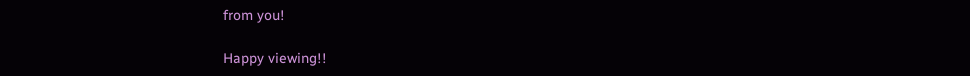from you!

Happy viewing!!